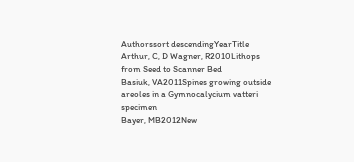Authorssort descendingYearTitle
Arthur, C, D Wagner, R2010Lithops from Seed to Scanner Bed
Basiuk, VA2011Spines growing outside areoles in a Gymnocalycium vatteri specimen
Bayer, MB2012New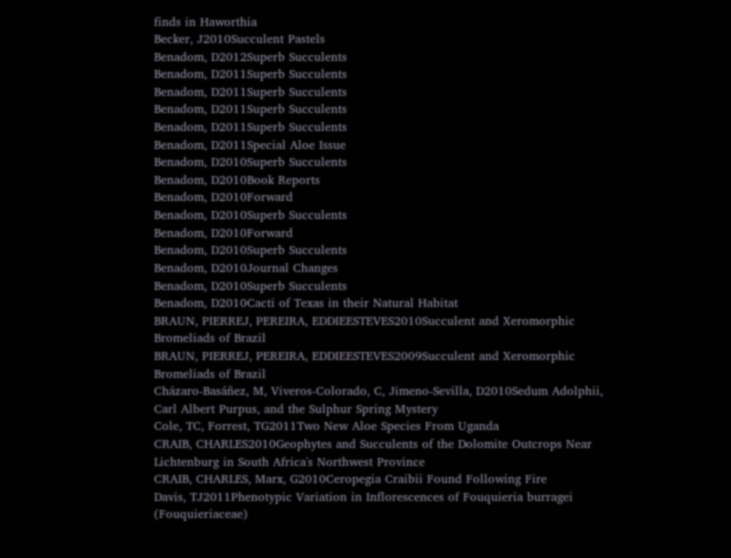finds in Haworthia
Becker, J2010Succulent Pastels
Benadom, D2012Superb Succulents
Benadom, D2011Superb Succulents
Benadom, D2011Superb Succulents
Benadom, D2011Superb Succulents
Benadom, D2011Superb Succulents
Benadom, D2011Special Aloe Issue
Benadom, D2010Superb Succulents
Benadom, D2010Book Reports
Benadom, D2010Forward
Benadom, D2010Superb Succulents
Benadom, D2010Forward
Benadom, D2010Superb Succulents
Benadom, D2010Journal Changes
Benadom, D2010Superb Succulents
Benadom, D2010Cacti of Texas in their Natural Habitat
BRAUN, PIERREJ, PEREIRA, EDDIEESTEVES2010Succulent and Xeromorphic Bromeliads of Brazil
BRAUN, PIERREJ, PEREIRA, EDDIEESTEVES2009Succulent and Xeromorphic Bromeliads of Brazil
Cházaro-Basáñez, M, Viveros-Colorado, C, Jimeno-Sevilla, D2010Sedum Adolphii, Carl Albert Purpus, and the Sulphur Spring Mystery
Cole, TC, Forrest, TG2011Two New Aloe Species From Uganda
CRAIB, CHARLES2010Geophytes and Succulents of the Dolomite Outcrops Near Lichtenburg in South Africa's Northwest Province
CRAIB, CHARLES, Marx, G2010Ceropegia Craibii Found Following Fire
Davis, TJ2011Phenotypic Variation in Inflorescences of Fouquieria burragei (Fouquieriaceae)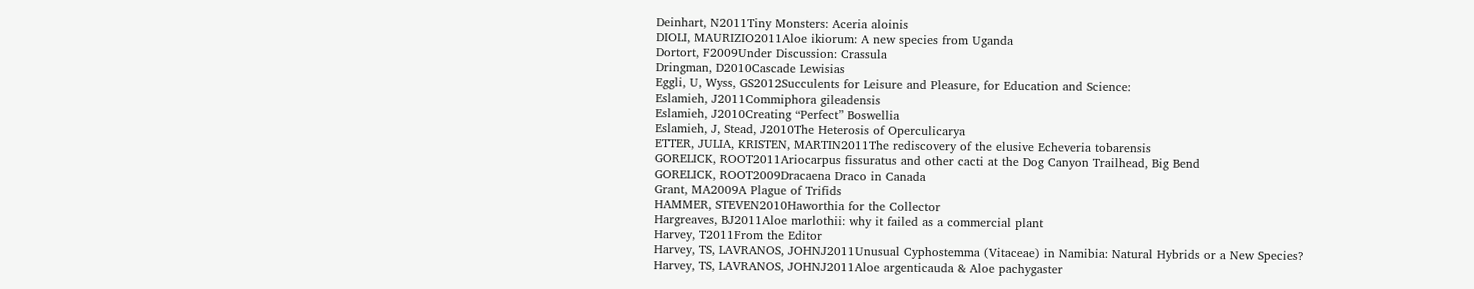Deinhart, N2011Tiny Monsters: Aceria aloinis
DIOLI, MAURIZIO2011Aloe ikiorum: A new species from Uganda
Dortort, F2009Under Discussion: Crassula
Dringman, D2010Cascade Lewisias
Eggli, U, Wyss, GS2012Succulents for Leisure and Pleasure, for Education and Science:
Eslamieh, J2011Commiphora gileadensis
Eslamieh, J2010Creating “Perfect” Boswellia
Eslamieh, J, Stead, J2010The Heterosis of Operculicarya
ETTER, JULIA, KRISTEN, MARTIN2011The rediscovery of the elusive Echeveria tobarensis
GORELICK, ROOT2011Ariocarpus fissuratus and other cacti at the Dog Canyon Trailhead, Big Bend
GORELICK, ROOT2009Dracaena Draco in Canada
Grant, MA2009A Plague of Trifids
HAMMER, STEVEN2010Haworthia for the Collector
Hargreaves, BJ2011Aloe marlothii: why it failed as a commercial plant
Harvey, T2011From the Editor
Harvey, TS, LAVRANOS, JOHNJ2011Unusual Cyphostemma (Vitaceae) in Namibia: Natural Hybrids or a New Species?
Harvey, TS, LAVRANOS, JOHNJ2011Aloe argenticauda & Aloe pachygaster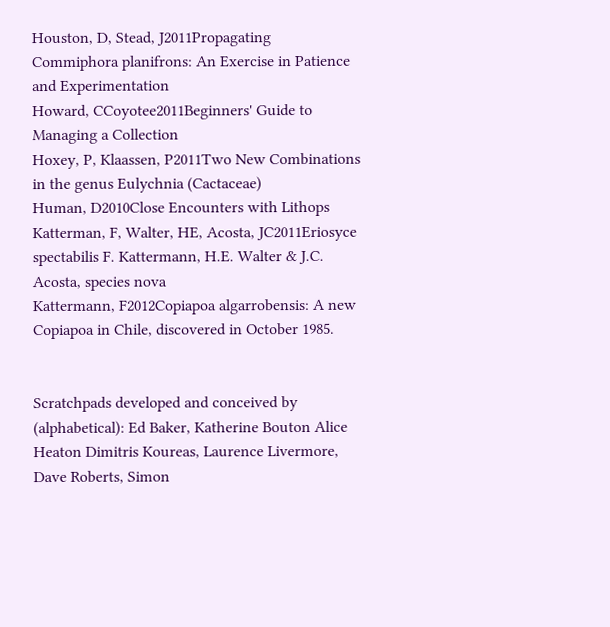Houston, D, Stead, J2011Propagating Commiphora planifrons: An Exercise in Patience and Experimentation
Howard, CCoyotee2011Beginners' Guide to Managing a Collection
Hoxey, P, Klaassen, P2011Two New Combinations in the genus Eulychnia (Cactaceae)
Human, D2010Close Encounters with Lithops
Katterman, F, Walter, HE, Acosta, JC2011Eriosyce spectabilis F. Kattermann, H.E. Walter & J.C. Acosta, species nova
Kattermann, F2012Copiapoa algarrobensis: A new Copiapoa in Chile, discovered in October 1985.


Scratchpads developed and conceived by (alphabetical): Ed Baker, Katherine Bouton Alice Heaton Dimitris Koureas, Laurence Livermore, Dave Roberts, Simon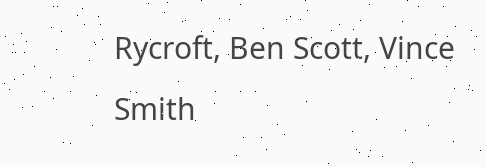Rycroft, Ben Scott, Vince Smith